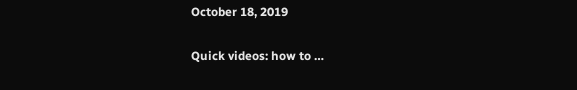October 18, 2019

Quick videos: how to …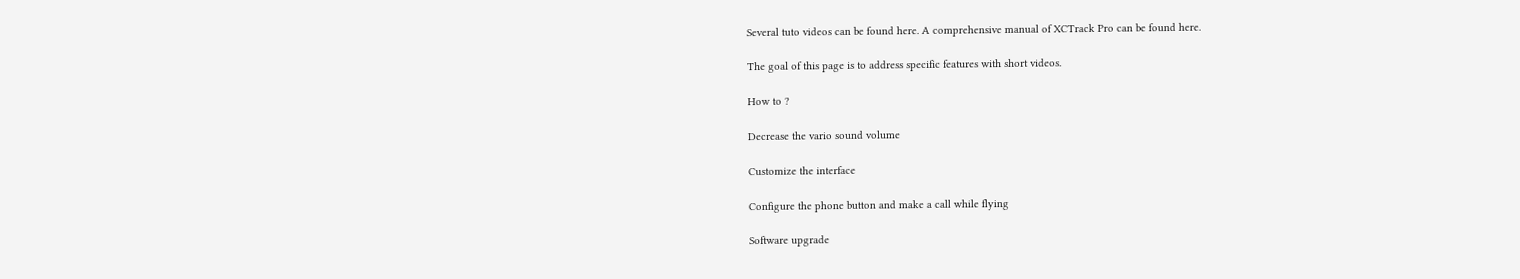Several tuto videos can be found here. A comprehensive manual of XCTrack Pro can be found here.

The goal of this page is to address specific features with short videos.

How to ?

Decrease the vario sound volume

Customize the interface

Configure the phone button and make a call while flying

Software upgrade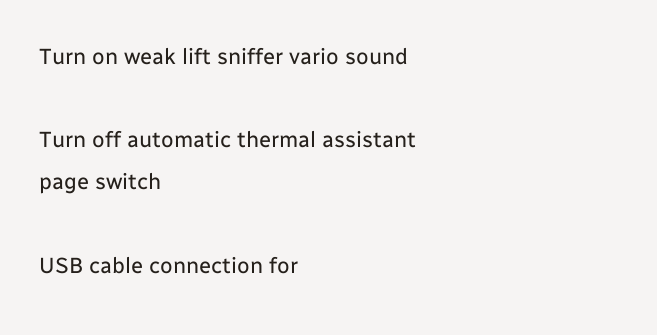Turn on weak lift sniffer vario sound

Turn off automatic thermal assistant page switch

USB cable connection for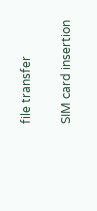file transfer

SIM card insertion